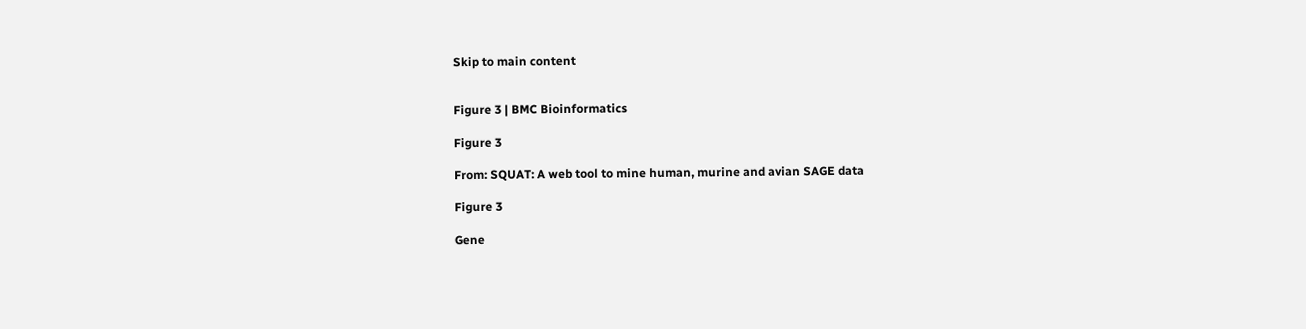Skip to main content


Figure 3 | BMC Bioinformatics

Figure 3

From: SQUAT: A web tool to mine human, murine and avian SAGE data

Figure 3

Gene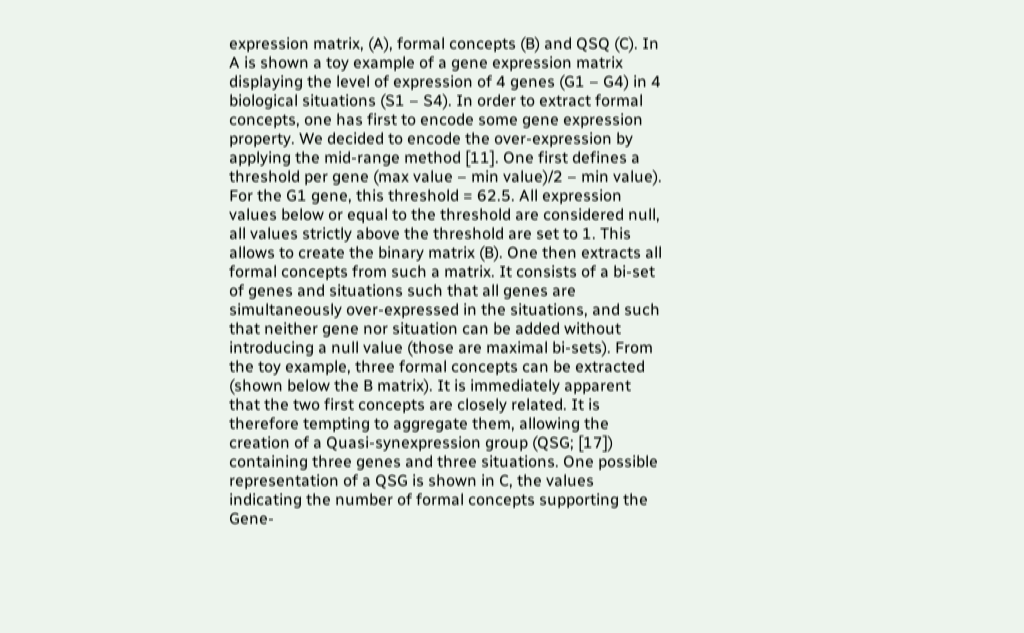expression matrix, (A), formal concepts (B) and QSQ (C). In A is shown a toy example of a gene expression matrix displaying the level of expression of 4 genes (G1 – G4) in 4 biological situations (S1 – S4). In order to extract formal concepts, one has first to encode some gene expression property. We decided to encode the over-expression by applying the mid-range method [11]. One first defines a threshold per gene (max value – min value)/2 – min value). For the G1 gene, this threshold = 62.5. All expression values below or equal to the threshold are considered null, all values strictly above the threshold are set to 1. This allows to create the binary matrix (B). One then extracts all formal concepts from such a matrix. It consists of a bi-set of genes and situations such that all genes are simultaneously over-expressed in the situations, and such that neither gene nor situation can be added without introducing a null value (those are maximal bi-sets). From the toy example, three formal concepts can be extracted (shown below the B matrix). It is immediately apparent that the two first concepts are closely related. It is therefore tempting to aggregate them, allowing the creation of a Quasi-synexpression group (QSG; [17]) containing three genes and three situations. One possible representation of a QSG is shown in C, the values indicating the number of formal concepts supporting the Gene-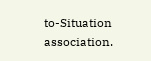to-Situation association.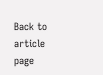Back to article page